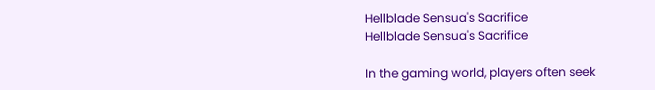Hellblade Sensua's Sacrifice
Hellblade Sensua's Sacrifice

In the gaming world, players often seek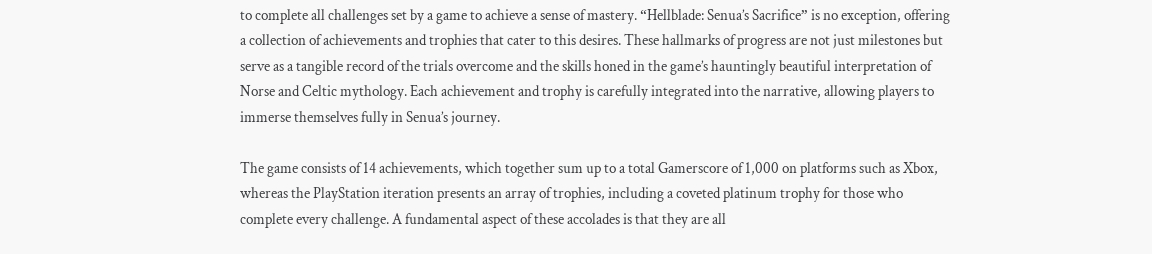to complete all challenges set by a game to achieve a sense of mastery. “Hellblade: Senua’s Sacrifice” is no exception, offering a collection of achievements and trophies that cater to this desires. These hallmarks of progress are not just milestones but serve as a tangible record of the trials overcome and the skills honed in the game’s hauntingly beautiful interpretation of Norse and Celtic mythology. Each achievement and trophy is carefully integrated into the narrative, allowing players to immerse themselves fully in Senua’s journey.

The game consists of 14 achievements, which together sum up to a total Gamerscore of 1,000 on platforms such as Xbox, whereas the PlayStation iteration presents an array of trophies, including a coveted platinum trophy for those who complete every challenge. A fundamental aspect of these accolades is that they are all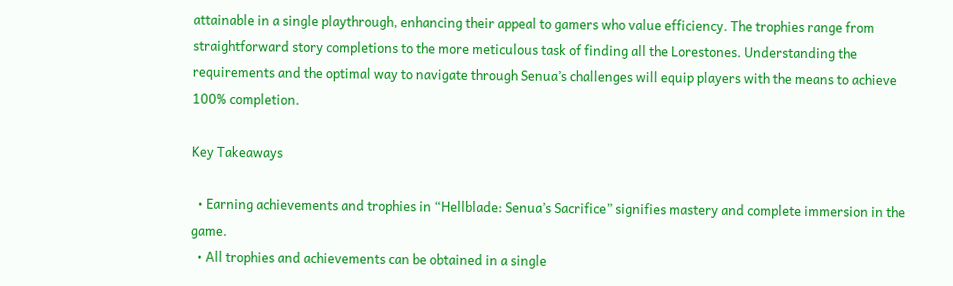attainable in a single playthrough, enhancing their appeal to gamers who value efficiency. The trophies range from straightforward story completions to the more meticulous task of finding all the Lorestones. Understanding the requirements and the optimal way to navigate through Senua’s challenges will equip players with the means to achieve 100% completion.

Key Takeaways

  • Earning achievements and trophies in “Hellblade: Senua’s Sacrifice” signifies mastery and complete immersion in the game.
  • All trophies and achievements can be obtained in a single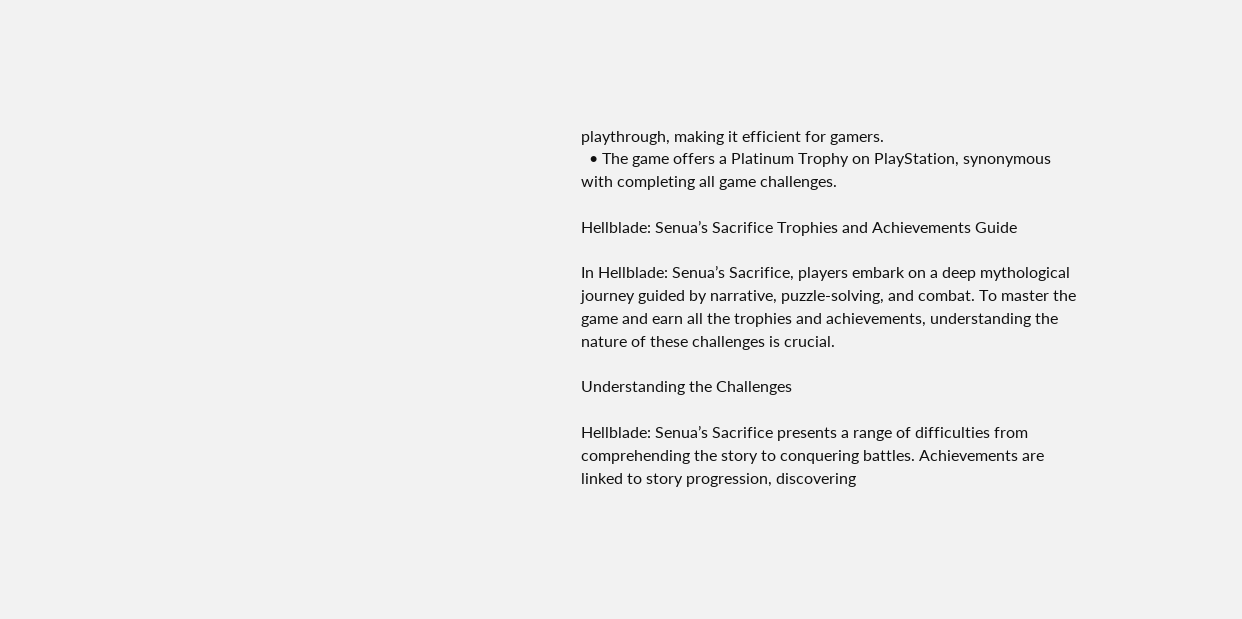playthrough, making it efficient for gamers.
  • The game offers a Platinum Trophy on PlayStation, synonymous with completing all game challenges.

Hellblade: Senua’s Sacrifice Trophies and Achievements Guide

In Hellblade: Senua’s Sacrifice, players embark on a deep mythological journey guided by narrative, puzzle-solving, and combat. To master the game and earn all the trophies and achievements, understanding the nature of these challenges is crucial.

Understanding the Challenges

Hellblade: Senua’s Sacrifice presents a range of difficulties from comprehending the story to conquering battles. Achievements are linked to story progression, discovering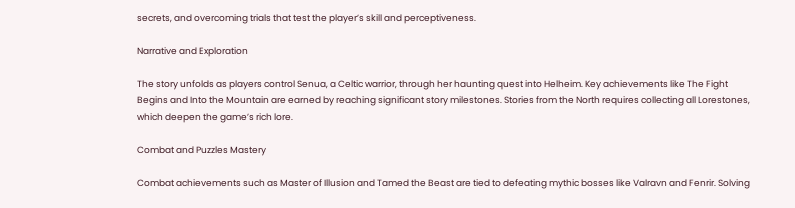secrets, and overcoming trials that test the player’s skill and perceptiveness.

Narrative and Exploration

The story unfolds as players control Senua, a Celtic warrior, through her haunting quest into Helheim. Key achievements like The Fight Begins and Into the Mountain are earned by reaching significant story milestones. Stories from the North requires collecting all Lorestones, which deepen the game’s rich lore.

Combat and Puzzles Mastery

Combat achievements such as Master of Illusion and Tamed the Beast are tied to defeating mythic bosses like Valravn and Fenrir. Solving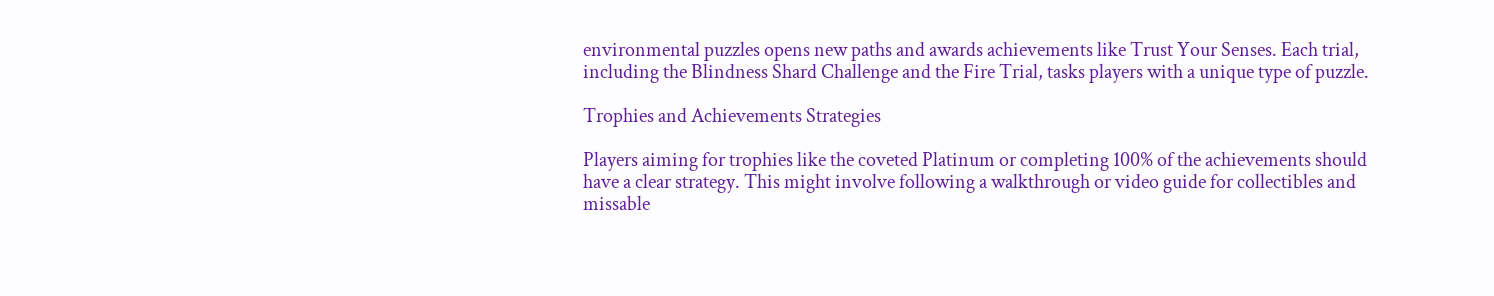environmental puzzles opens new paths and awards achievements like Trust Your Senses. Each trial, including the Blindness Shard Challenge and the Fire Trial, tasks players with a unique type of puzzle.

Trophies and Achievements Strategies

Players aiming for trophies like the coveted Platinum or completing 100% of the achievements should have a clear strategy. This might involve following a walkthrough or video guide for collectibles and missable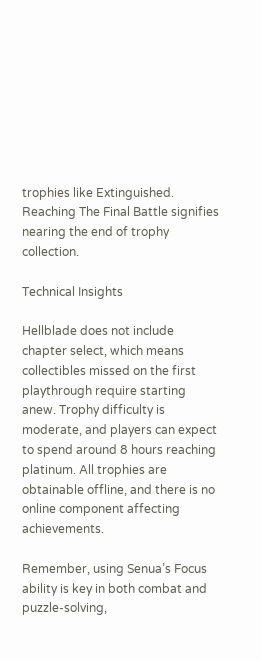trophies like Extinguished. Reaching The Final Battle signifies nearing the end of trophy collection.

Technical Insights

Hellblade does not include chapter select, which means collectibles missed on the first playthrough require starting anew. Trophy difficulty is moderate, and players can expect to spend around 8 hours reaching platinum. All trophies are obtainable offline, and there is no online component affecting achievements.

Remember, using Senua’s Focus ability is key in both combat and puzzle-solving,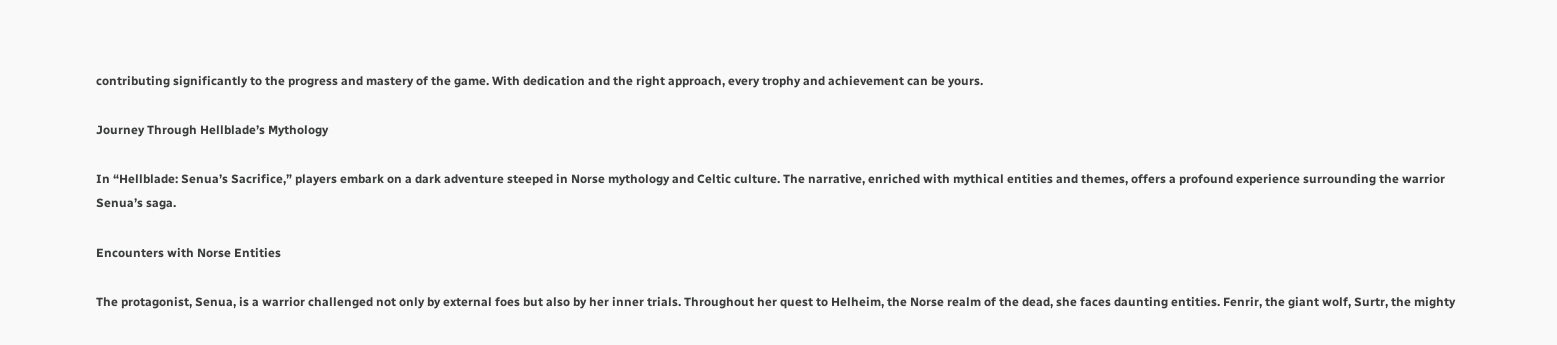contributing significantly to the progress and mastery of the game. With dedication and the right approach, every trophy and achievement can be yours.

Journey Through Hellblade’s Mythology

In “Hellblade: Senua’s Sacrifice,” players embark on a dark adventure steeped in Norse mythology and Celtic culture. The narrative, enriched with mythical entities and themes, offers a profound experience surrounding the warrior Senua’s saga.

Encounters with Norse Entities

The protagonist, Senua, is a warrior challenged not only by external foes but also by her inner trials. Throughout her quest to Helheim, the Norse realm of the dead, she faces daunting entities. Fenrir, the giant wolf, Surtr, the mighty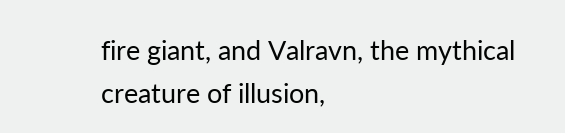fire giant, and Valravn, the mythical creature of illusion,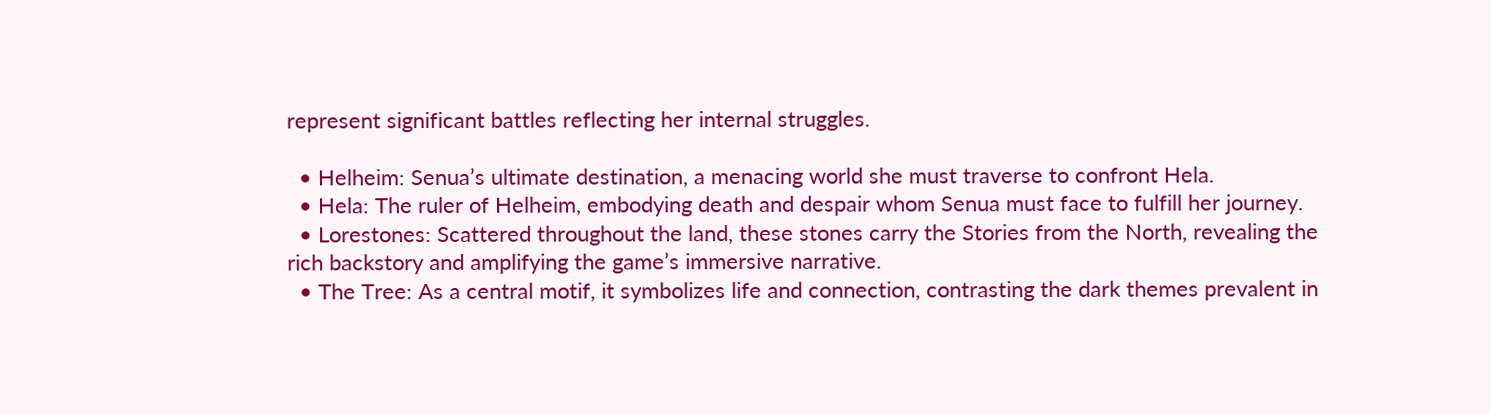represent significant battles reflecting her internal struggles.

  • Helheim: Senua’s ultimate destination, a menacing world she must traverse to confront Hela.
  • Hela: The ruler of Helheim, embodying death and despair whom Senua must face to fulfill her journey.
  • Lorestones: Scattered throughout the land, these stones carry the Stories from the North, revealing the rich backstory and amplifying the game’s immersive narrative.
  • The Tree: As a central motif, it symbolizes life and connection, contrasting the dark themes prevalent in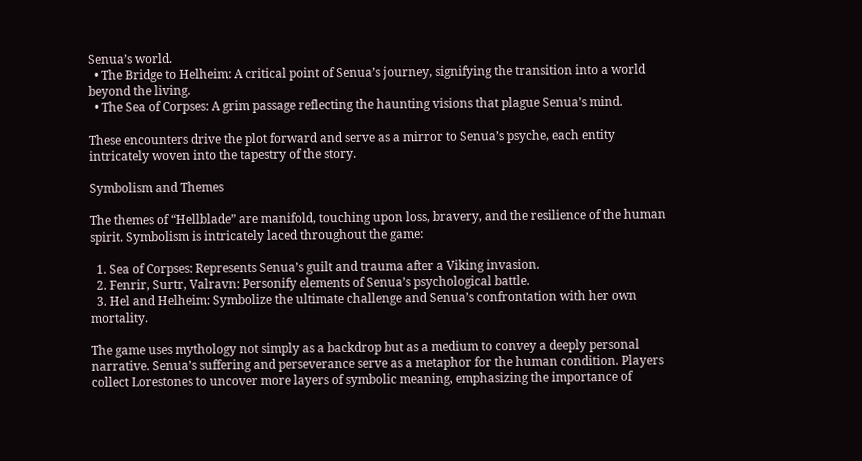Senua’s world.
  • The Bridge to Helheim: A critical point of Senua’s journey, signifying the transition into a world beyond the living.
  • The Sea of Corpses: A grim passage reflecting the haunting visions that plague Senua’s mind.

These encounters drive the plot forward and serve as a mirror to Senua’s psyche, each entity intricately woven into the tapestry of the story.

Symbolism and Themes

The themes of “Hellblade” are manifold, touching upon loss, bravery, and the resilience of the human spirit. Symbolism is intricately laced throughout the game:

  1. Sea of Corpses: Represents Senua’s guilt and trauma after a Viking invasion.
  2. Fenrir, Surtr, Valravn: Personify elements of Senua’s psychological battle.
  3. Hel and Helheim: Symbolize the ultimate challenge and Senua’s confrontation with her own mortality.

The game uses mythology not simply as a backdrop but as a medium to convey a deeply personal narrative. Senua’s suffering and perseverance serve as a metaphor for the human condition. Players collect Lorestones to uncover more layers of symbolic meaning, emphasizing the importance of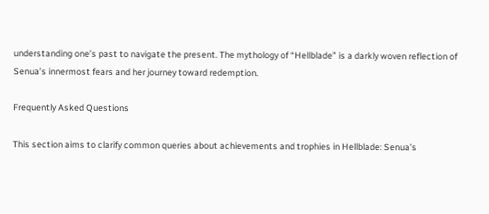understanding one’s past to navigate the present. The mythology of “Hellblade” is a darkly woven reflection of Senua’s innermost fears and her journey toward redemption.

Frequently Asked Questions

This section aims to clarify common queries about achievements and trophies in Hellblade: Senua’s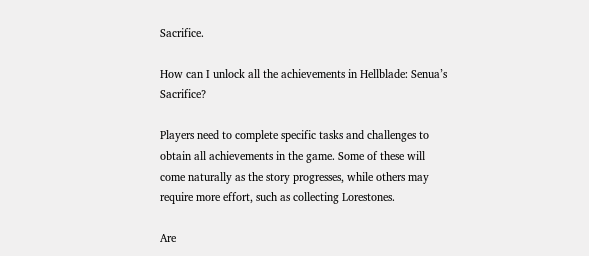Sacrifice.

How can I unlock all the achievements in Hellblade: Senua’s Sacrifice?

Players need to complete specific tasks and challenges to obtain all achievements in the game. Some of these will come naturally as the story progresses, while others may require more effort, such as collecting Lorestones.

Are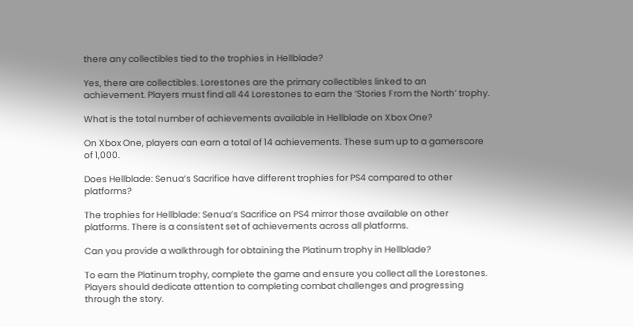there any collectibles tied to the trophies in Hellblade?

Yes, there are collectibles. Lorestones are the primary collectibles linked to an achievement. Players must find all 44 Lorestones to earn the ‘Stories From the North’ trophy.

What is the total number of achievements available in Hellblade on Xbox One?

On Xbox One, players can earn a total of 14 achievements. These sum up to a gamerscore of 1,000.

Does Hellblade: Senua’s Sacrifice have different trophies for PS4 compared to other platforms?

The trophies for Hellblade: Senua’s Sacrifice on PS4 mirror those available on other platforms. There is a consistent set of achievements across all platforms.

Can you provide a walkthrough for obtaining the Platinum trophy in Hellblade?

To earn the Platinum trophy, complete the game and ensure you collect all the Lorestones. Players should dedicate attention to completing combat challenges and progressing through the story.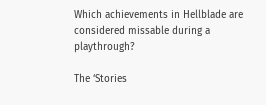Which achievements in Hellblade are considered missable during a playthrough?

The ‘Stories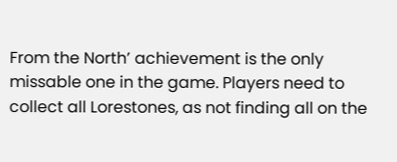From the North’ achievement is the only missable one in the game. Players need to collect all Lorestones, as not finding all on the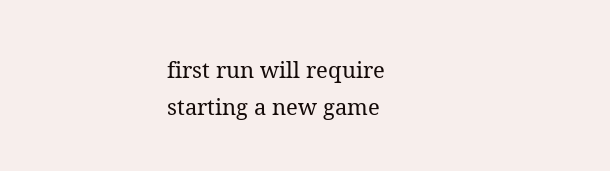first run will require starting a new game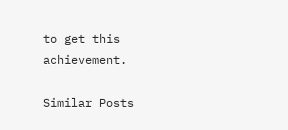to get this achievement.

Similar Posts